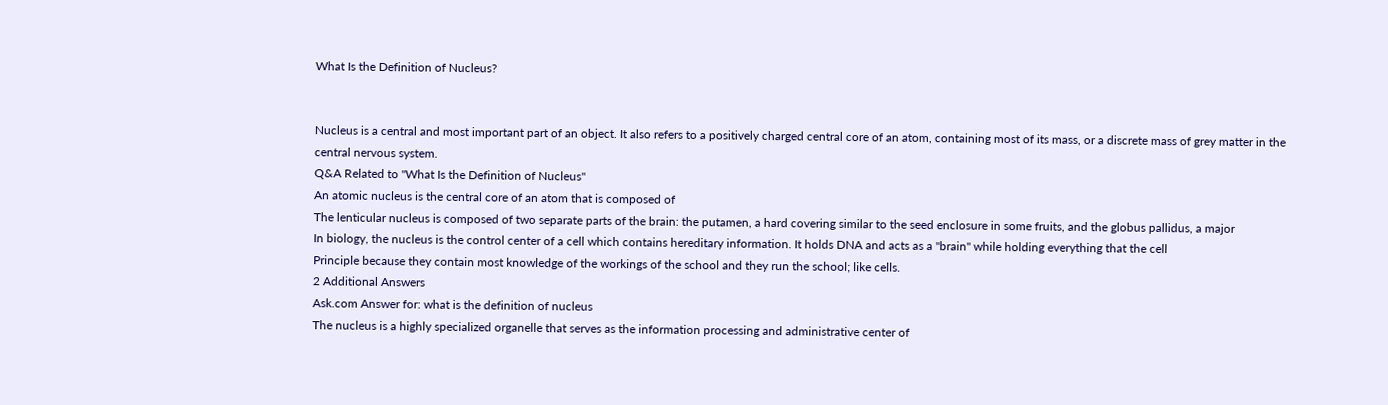What Is the Definition of Nucleus?


Nucleus is a central and most important part of an object. It also refers to a positively charged central core of an atom, containing most of its mass, or a discrete mass of grey matter in the central nervous system.
Q&A Related to "What Is the Definition of Nucleus"
An atomic nucleus is the central core of an atom that is composed of
The lenticular nucleus is composed of two separate parts of the brain: the putamen, a hard covering similar to the seed enclosure in some fruits, and the globus pallidus, a major
In biology, the nucleus is the control center of a cell which contains hereditary information. It holds DNA and acts as a "brain" while holding everything that the cell
Principle because they contain most knowledge of the workings of the school and they run the school; like cells.
2 Additional Answers
Ask.com Answer for: what is the definition of nucleus
The nucleus is a highly specialized organelle that serves as the information processing and administrative center of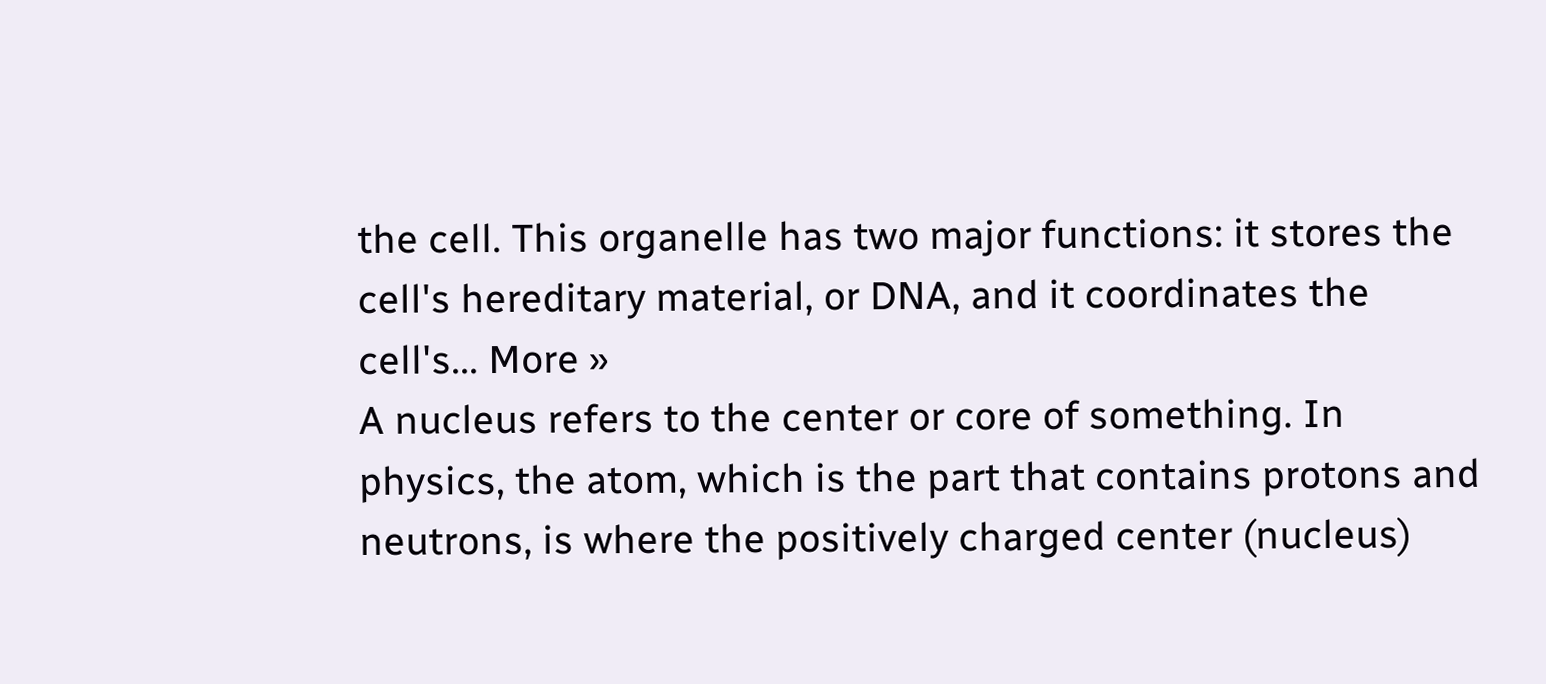the cell. This organelle has two major functions: it stores the cell's hereditary material, or DNA, and it coordinates the cell's... More »
A nucleus refers to the center or core of something. In physics, the atom, which is the part that contains protons and neutrons, is where the positively charged center (nucleus)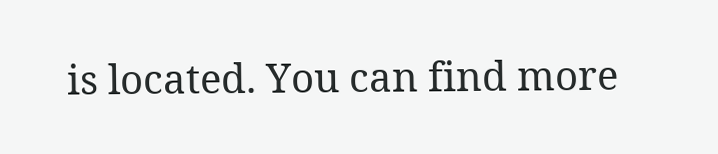is located. You can find more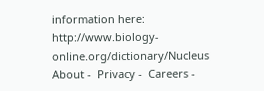information here: http://www.biology-online.org/dictionary/Nucleus
About -  Privacy -  Careers -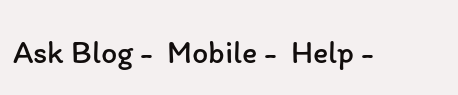Ask Blog -  Mobile -  Help -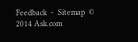Feedback  -  Sitemap  © 2014 Ask.com